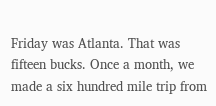Friday was Atlanta. That was fifteen bucks. Once a month, we made a six hundred mile trip from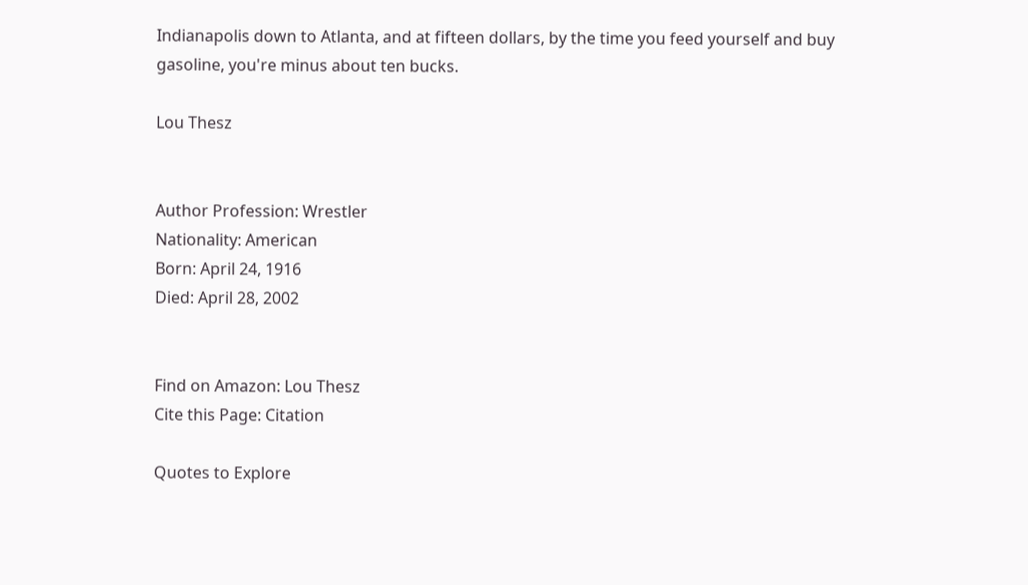Indianapolis down to Atlanta, and at fifteen dollars, by the time you feed yourself and buy gasoline, you're minus about ten bucks.

Lou Thesz


Author Profession: Wrestler
Nationality: American
Born: April 24, 1916
Died: April 28, 2002


Find on Amazon: Lou Thesz
Cite this Page: Citation

Quotes to Explore